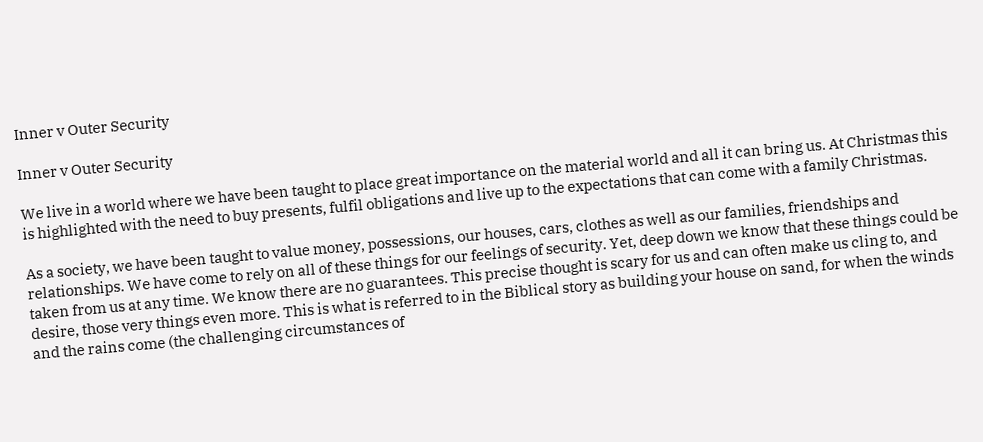Inner v Outer Security

Inner v Outer Security

We live in a world where we have been taught to place great importance on the material world and all it can bring us. At Christmas this is highlighted with the need to buy presents, fulfil obligations and live up to the expectations that can come with a family Christmas.

As a society, we have been taught to value money, possessions, our houses, cars, clothes as well as our families, friendships and relationships. We have come to rely on all of these things for our feelings of security. Yet, deep down we know that these things could be taken from us at any time. We know there are no guarantees. This precise thought is scary for us and can often make us cling to, and desire, those very things even more. This is what is referred to in the Biblical story as building your house on sand, for when the winds and the rains come (the challenging circumstances of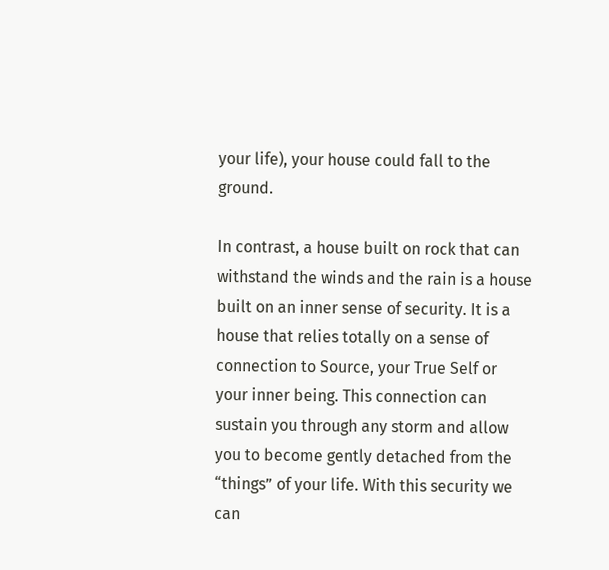your life), your house could fall to the ground.

In contrast, a house built on rock that can withstand the winds and the rain is a house built on an inner sense of security. It is a house that relies totally on a sense of connection to Source, your True Self or your inner being. This connection can sustain you through any storm and allow you to become gently detached from the “things” of your life. With this security we can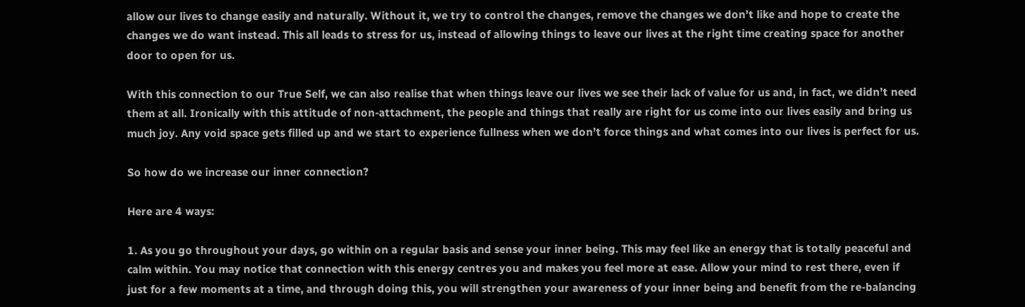allow our lives to change easily and naturally. Without it, we try to control the changes, remove the changes we don’t like and hope to create the changes we do want instead. This all leads to stress for us, instead of allowing things to leave our lives at the right time creating space for another door to open for us.

With this connection to our True Self, we can also realise that when things leave our lives we see their lack of value for us and, in fact, we didn’t need them at all. Ironically with this attitude of non-attachment, the people and things that really are right for us come into our lives easily and bring us much joy. Any void space gets filled up and we start to experience fullness when we don’t force things and what comes into our lives is perfect for us.

So how do we increase our inner connection?

Here are 4 ways:

1. As you go throughout your days, go within on a regular basis and sense your inner being. This may feel like an energy that is totally peaceful and calm within. You may notice that connection with this energy centres you and makes you feel more at ease. Allow your mind to rest there, even if just for a few moments at a time, and through doing this, you will strengthen your awareness of your inner being and benefit from the re-balancing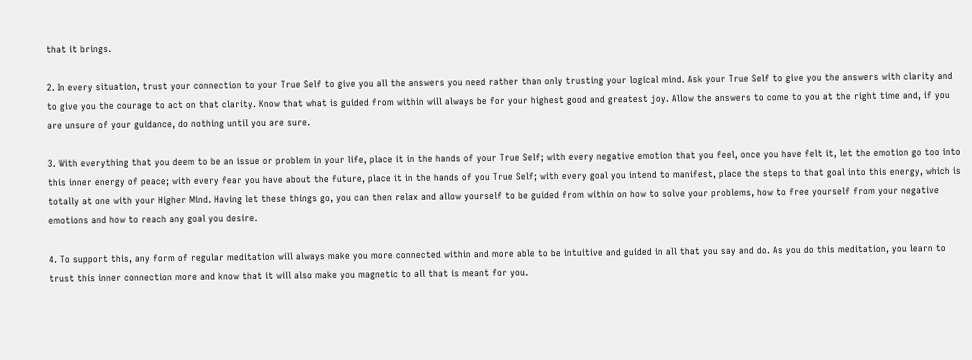that it brings.

2. In every situation, trust your connection to your True Self to give you all the answers you need rather than only trusting your logical mind. Ask your True Self to give you the answers with clarity and to give you the courage to act on that clarity. Know that what is guided from within will always be for your highest good and greatest joy. Allow the answers to come to you at the right time and, if you are unsure of your guidance, do nothing until you are sure.

3. With everything that you deem to be an issue or problem in your life, place it in the hands of your True Self; with every negative emotion that you feel, once you have felt it, let the emotion go too into this inner energy of peace; with every fear you have about the future, place it in the hands of you True Self; with every goal you intend to manifest, place the steps to that goal into this energy, which is totally at one with your Higher Mind. Having let these things go, you can then relax and allow yourself to be guided from within on how to solve your problems, how to free yourself from your negative emotions and how to reach any goal you desire.

4. To support this, any form of regular meditation will always make you more connected within and more able to be intuitive and guided in all that you say and do. As you do this meditation, you learn to trust this inner connection more and know that it will also make you magnetic to all that is meant for you.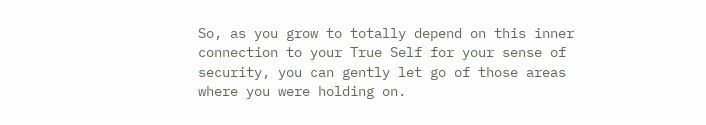So, as you grow to totally depend on this inner connection to your True Self for your sense of security, you can gently let go of those areas where you were holding on.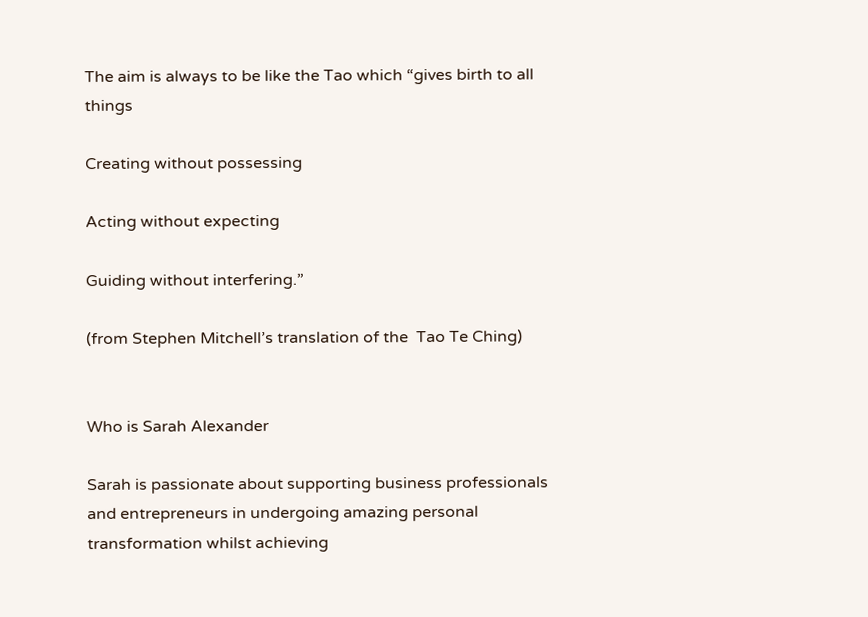The aim is always to be like the Tao which “gives birth to all things

Creating without possessing

Acting without expecting

Guiding without interfering.”

(from Stephen Mitchell’s translation of the  Tao Te Ching)


Who is Sarah Alexander

Sarah is passionate about supporting business professionals and entrepreneurs in undergoing amazing personal transformation whilst achieving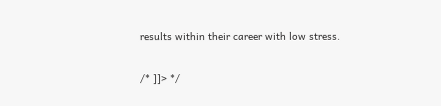results within their career with low stress.

/* ]]> */